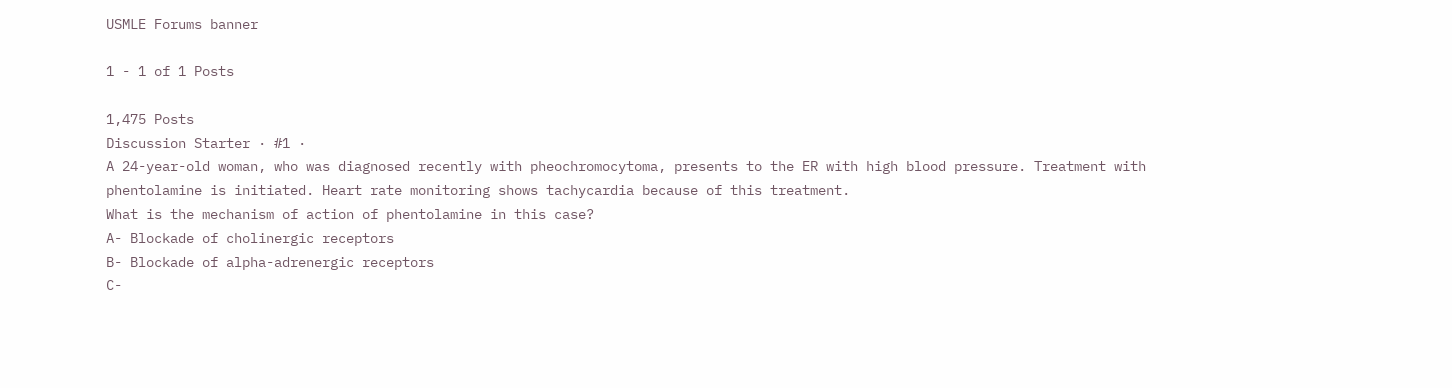USMLE Forums banner

1 - 1 of 1 Posts

1,475 Posts
Discussion Starter · #1 ·
A 24-year-old woman, who was diagnosed recently with pheochromocytoma, presents to the ER with high blood pressure. Treatment with phentolamine is initiated. Heart rate monitoring shows tachycardia because of this treatment.
What is the mechanism of action of phentolamine in this case?
A- Blockade of cholinergic receptors
B- Blockade of alpha-adrenergic receptors
C-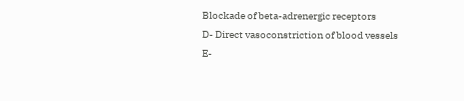Blockade of beta-adrenergic receptors
D- Direct vasoconstriction of blood vessels
E-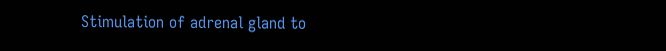Stimulation of adrenal gland to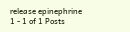release epinephrine
1 - 1 of 1 Posts